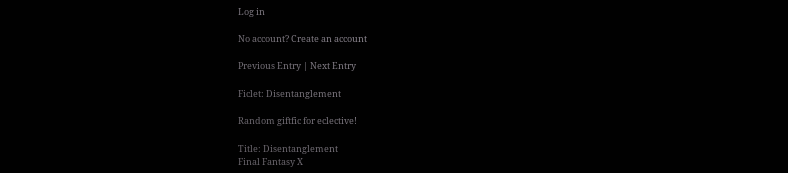Log in

No account? Create an account

Previous Entry | Next Entry

Ficlet: Disentanglement

Random giftfic for eclective!

Title: Disentanglement
Final Fantasy X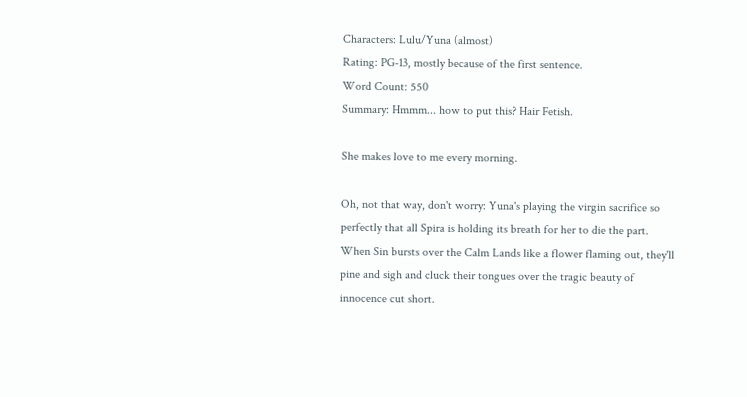Characters: Lulu/Yuna (almost)
Rating: PG-13, mostly because of the first sentence.
Word Count: 550
Summary: Hmmm... how to put this? Hair Fetish.

She makes love to me every morning.

Oh, not that way, don't worry: Yuna's playing the virgin sacrifice so perfectly that all Spira is holding its breath for her to die the part. When Sin bursts over the Calm Lands like a flower flaming out, they'll pine and sigh and cluck their tongues over the tragic beauty of innocence cut short.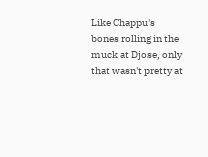Like Chappu's bones rolling in the muck at Djose, only that wasn't pretty at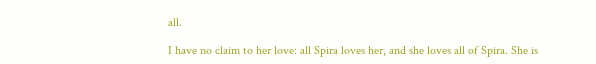all.

I have no claim to her love: all Spira loves her, and she loves all of Spira. She is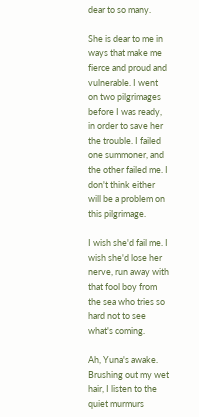dear to so many.

She is dear to me in ways that make me fierce and proud and vulnerable. I went on two pilgrimages before I was ready, in order to save her the trouble. I failed one summoner, and the other failed me. I don't think either will be a problem on this pilgrimage.

I wish she'd fail me. I wish she'd lose her nerve, run away with that fool boy from the sea who tries so hard not to see what's coming.

Ah, Yuna's awake. Brushing out my wet hair, I listen to the quiet murmurs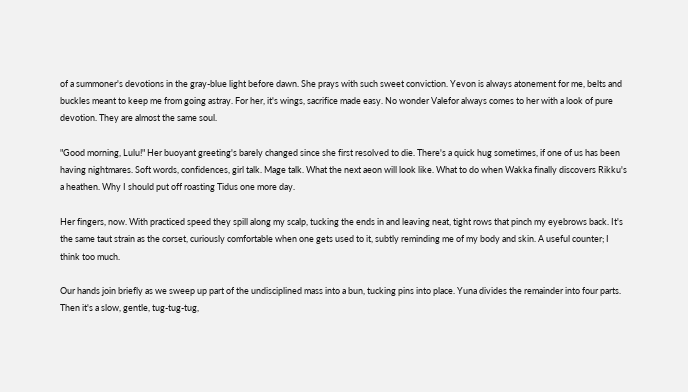of a summoner's devotions in the gray-blue light before dawn. She prays with such sweet conviction. Yevon is always atonement for me, belts and buckles meant to keep me from going astray. For her, it's wings, sacrifice made easy. No wonder Valefor always comes to her with a look of pure devotion. They are almost the same soul.

"Good morning, Lulu!" Her buoyant greeting's barely changed since she first resolved to die. There's a quick hug sometimes, if one of us has been having nightmares. Soft words, confidences, girl talk. Mage talk. What the next aeon will look like. What to do when Wakka finally discovers Rikku's a heathen. Why I should put off roasting Tidus one more day.

Her fingers, now. With practiced speed they spill along my scalp, tucking the ends in and leaving neat, tight rows that pinch my eyebrows back. It's the same taut strain as the corset, curiously comfortable when one gets used to it, subtly reminding me of my body and skin. A useful counter; I think too much.

Our hands join briefly as we sweep up part of the undisciplined mass into a bun, tucking pins into place. Yuna divides the remainder into four parts. Then it's a slow, gentle, tug-tug-tug,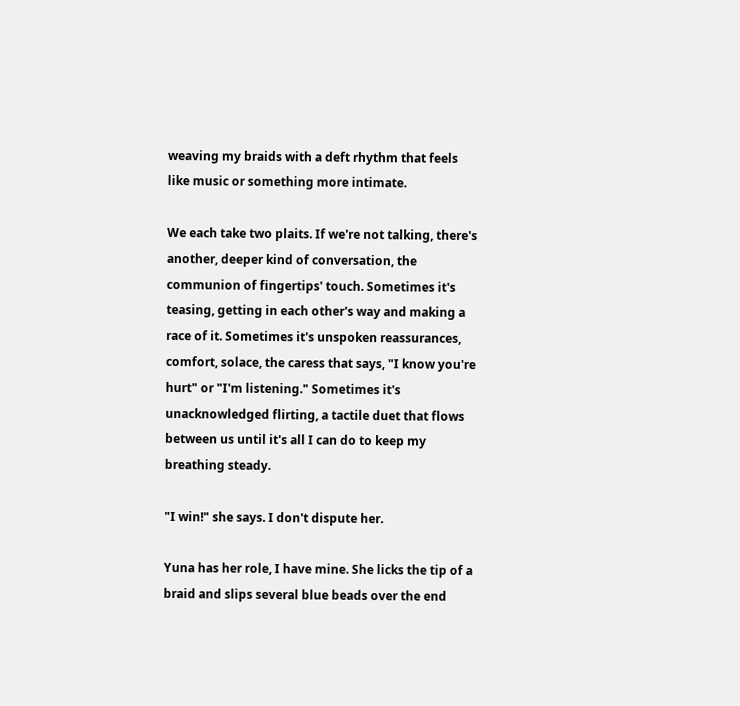weaving my braids with a deft rhythm that feels like music or something more intimate.

We each take two plaits. If we're not talking, there's another, deeper kind of conversation, the communion of fingertips' touch. Sometimes it's teasing, getting in each other's way and making a race of it. Sometimes it's unspoken reassurances, comfort, solace, the caress that says, "I know you're hurt" or "I'm listening." Sometimes it's unacknowledged flirting, a tactile duet that flows between us until it's all I can do to keep my breathing steady.

"I win!" she says. I don't dispute her.

Yuna has her role, I have mine. She licks the tip of a braid and slips several blue beads over the end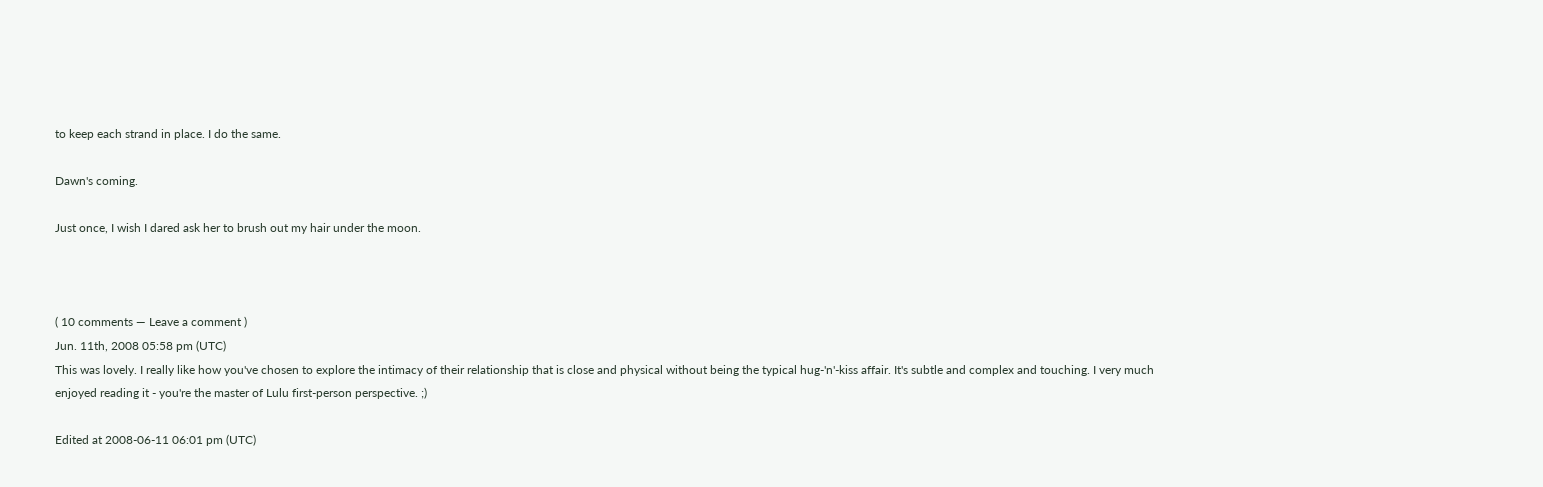to keep each strand in place. I do the same.

Dawn's coming.

Just once, I wish I dared ask her to brush out my hair under the moon.



( 10 comments — Leave a comment )
Jun. 11th, 2008 05:58 pm (UTC)
This was lovely. I really like how you've chosen to explore the intimacy of their relationship that is close and physical without being the typical hug-'n'-kiss affair. It's subtle and complex and touching. I very much enjoyed reading it - you're the master of Lulu first-person perspective. ;)

Edited at 2008-06-11 06:01 pm (UTC)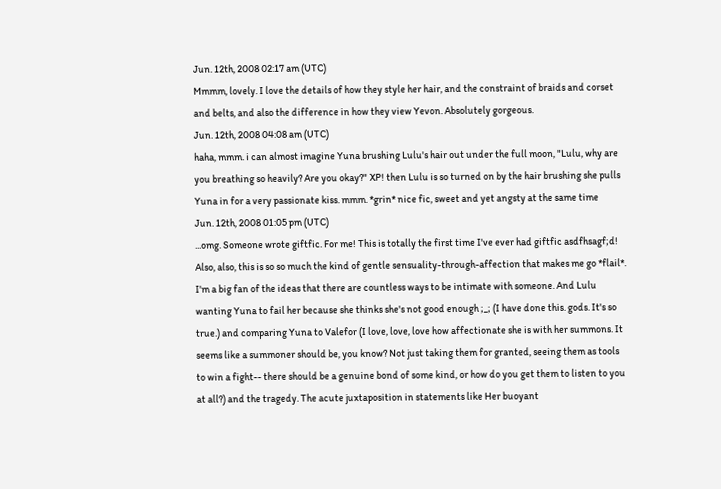Jun. 12th, 2008 02:17 am (UTC)
Mmmm, lovely. I love the details of how they style her hair, and the constraint of braids and corset and belts, and also the difference in how they view Yevon. Absolutely gorgeous.
Jun. 12th, 2008 04:08 am (UTC)
haha, mmm. i can almost imagine Yuna brushing Lulu's hair out under the full moon, "Lulu, why are you breathing so heavily? Are you okay?" XP! then Lulu is so turned on by the hair brushing she pulls Yuna in for a very passionate kiss. mmm. *grin* nice fic, sweet and yet angsty at the same time
Jun. 12th, 2008 01:05 pm (UTC)
...omg. Someone wrote giftfic. For me! This is totally the first time I've ever had giftfic asdfhsagf;d! Also, also, this is so so much the kind of gentle sensuality-through-affection that makes me go *flail*. I'm a big fan of the ideas that there are countless ways to be intimate with someone. And Lulu wanting Yuna to fail her because she thinks she's not good enough ;_; (I have done this. gods. It's so true.) and comparing Yuna to Valefor (I love, love, love how affectionate she is with her summons. It seems like a summoner should be, you know? Not just taking them for granted, seeing them as tools to win a fight-- there should be a genuine bond of some kind, or how do you get them to listen to you at all?) and the tragedy. The acute juxtaposition in statements like Her buoyant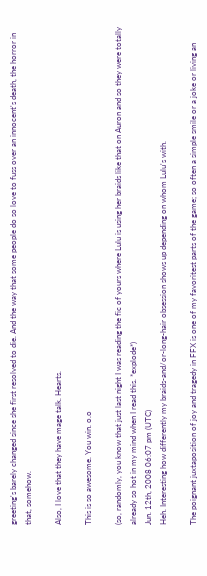greeting's barely changed since she first resolved to die. And the way that some people do so love to fuss over an innocent's death, the horror in that, somehow.

Also, I love that they have mage talk. Hearts.

This is so awesome. You win. o.o

(so, randomly, you know that just last night I was reading the fic of yours where Lulu is using her braids like that on Auron and so they were totally already so hot in my mind when I read this. *explode*)
Jun. 12th, 2008 06:07 pm (UTC)
Heh. Interesting how differently my braids-and/or-long-hair obsession shows up depending on whom Lulu's with.

The poignant juxtaposition of joy and tragedy in FFX is one of my favoritest parts of the game; so often a simple smile or a joke or living an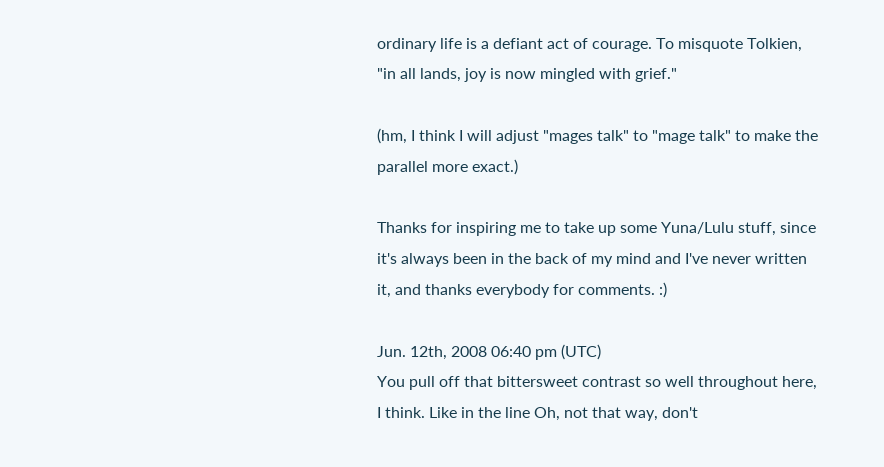ordinary life is a defiant act of courage. To misquote Tolkien, "in all lands, joy is now mingled with grief."

(hm, I think I will adjust "mages talk" to "mage talk" to make the parallel more exact.)

Thanks for inspiring me to take up some Yuna/Lulu stuff, since it's always been in the back of my mind and I've never written it, and thanks everybody for comments. :)

Jun. 12th, 2008 06:40 pm (UTC)
You pull off that bittersweet contrast so well throughout here, I think. Like in the line Oh, not that way, don't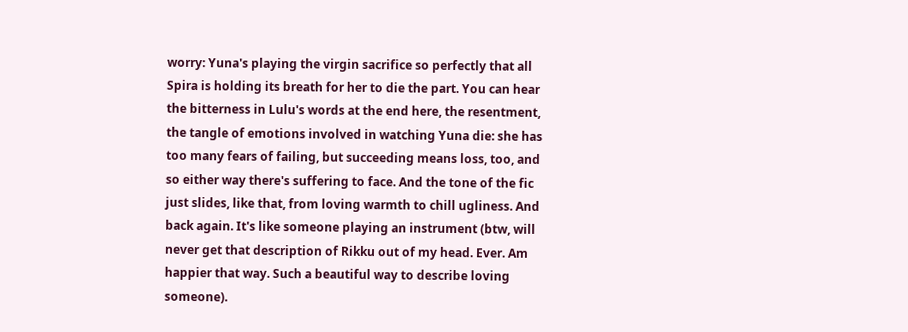worry: Yuna's playing the virgin sacrifice so perfectly that all Spira is holding its breath for her to die the part. You can hear the bitterness in Lulu's words at the end here, the resentment, the tangle of emotions involved in watching Yuna die: she has too many fears of failing, but succeeding means loss, too, and so either way there's suffering to face. And the tone of the fic just slides, like that, from loving warmth to chill ugliness. And back again. It's like someone playing an instrument (btw, will never get that description of Rikku out of my head. Ever. Am happier that way. Such a beautiful way to describe loving someone).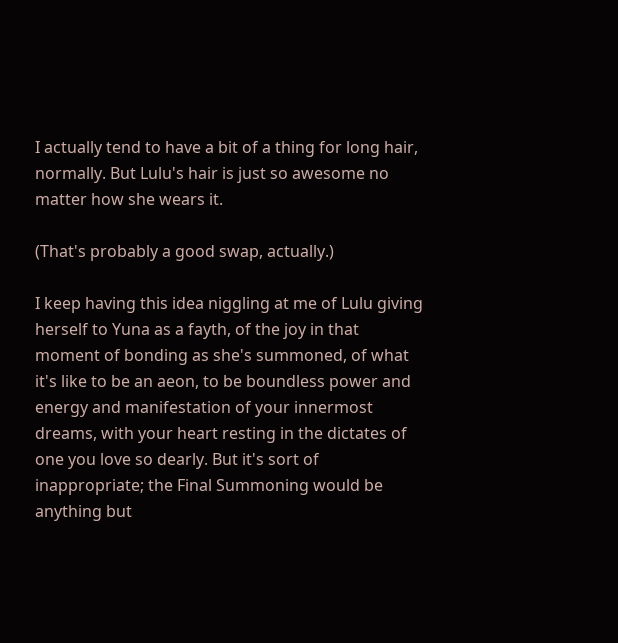I actually tend to have a bit of a thing for long hair, normally. But Lulu's hair is just so awesome no matter how she wears it.

(That's probably a good swap, actually.)

I keep having this idea niggling at me of Lulu giving herself to Yuna as a fayth, of the joy in that moment of bonding as she's summoned, of what it's like to be an aeon, to be boundless power and energy and manifestation of your innermost dreams, with your heart resting in the dictates of one you love so dearly. But it's sort of inappropriate; the Final Summoning would be anything but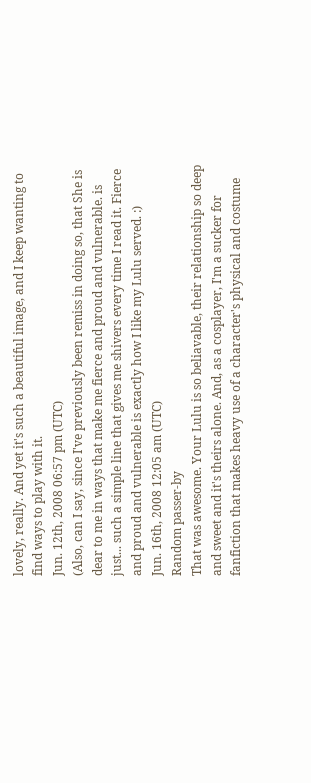lovely, really. And yet it's such a beautiful image, and I keep wanting to find ways to play with it.
Jun. 12th, 2008 06:57 pm (UTC)
(Also, can I say, since I've previously been remiss in doing so, that She is dear to me in ways that make me fierce and proud and vulnerable. is just... such a simple line that gives me shivers every time I read it. Fierce and proud and vulnerable is exactly how I like my Lulu served. :)
Jun. 16th, 2008 12:05 am (UTC)
Random passer-by
That was awesome. Your Lulu is so beliavable, their relationship so deep and sweet and it's theirs alone. And, as a cosplayer, I'm a sucker for fanfiction that makes heavy use of a character's physical and costume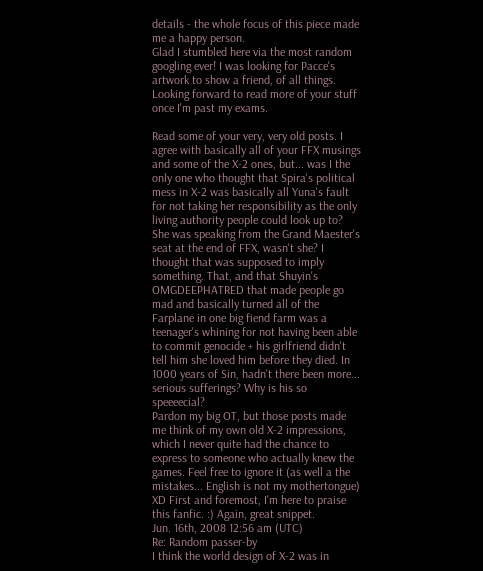details - the whole focus of this piece made me a happy person.
Glad I stumbled here via the most random googling ever! I was looking for Pacce's artwork to show a friend, of all things. Looking forward to read more of your stuff once I'm past my exams.

Read some of your very, very old posts. I agree with basically all of your FFX musings and some of the X-2 ones, but... was I the only one who thought that Spira's political mess in X-2 was basically all Yuna's fault for not taking her responsibility as the only living authority people could look up to? She was speaking from the Grand Maester's seat at the end of FFX, wasn't she? I thought that was supposed to imply something. That, and that Shuyin's OMGDEEPHATRED that made people go mad and basically turned all of the Farplane in one big fiend farm was a teenager's whining for not having been able to commit genocide + his girlfriend didn't tell him she loved him before they died. In 1000 years of Sin, hadn't there been more... serious sufferings? Why is his so speeeecial?
Pardon my big OT, but those posts made me think of my own old X-2 impressions, which I never quite had the chance to express to someone who actually knew the games. Feel free to ignore it (as well a the mistakes... English is not my mothertongue) XD First and foremost, I'm here to praise this fanfic. :) Again, great snippet.
Jun. 16th, 2008 12:56 am (UTC)
Re: Random passer-by
I think the world design of X-2 was in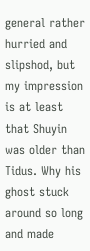general rather hurried and slipshod, but my impression is at least that Shuyin was older than Tidus. Why his ghost stuck around so long and made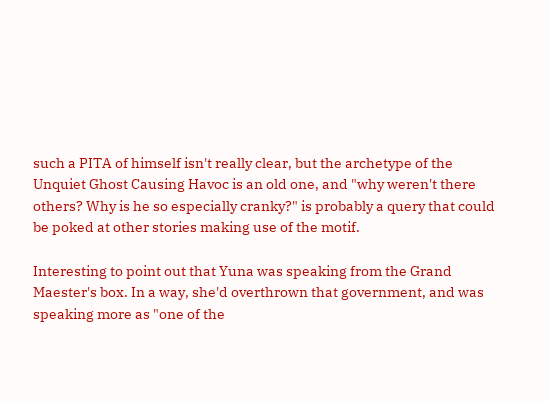such a PITA of himself isn't really clear, but the archetype of the Unquiet Ghost Causing Havoc is an old one, and "why weren't there others? Why is he so especially cranky?" is probably a query that could be poked at other stories making use of the motif.

Interesting to point out that Yuna was speaking from the Grand Maester's box. In a way, she'd overthrown that government, and was speaking more as "one of the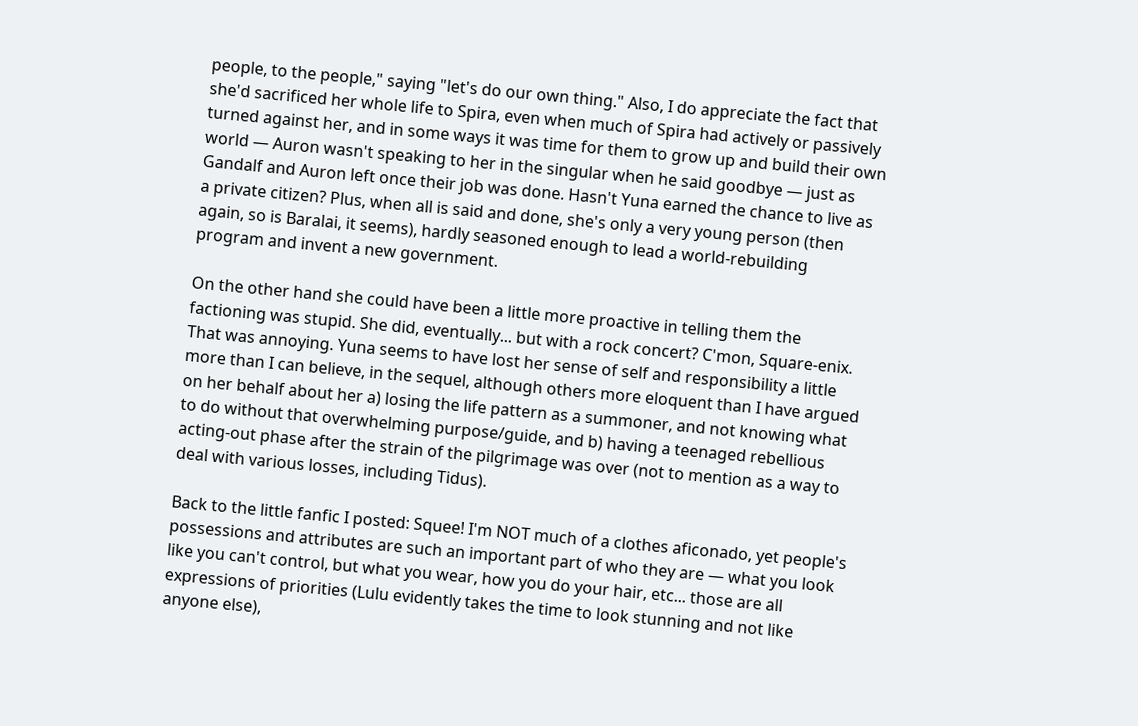people, to the people," saying "let's do our own thing." Also, I do appreciate the fact that she'd sacrificed her whole life to Spira, even when much of Spira had actively or passively turned against her, and in some ways it was time for them to grow up and build their own world — Auron wasn't speaking to her in the singular when he said goodbye — just as Gandalf and Auron left once their job was done. Hasn't Yuna earned the chance to live as a private citizen? Plus, when all is said and done, she's only a very young person (then again, so is Baralai, it seems), hardly seasoned enough to lead a world-rebuilding program and invent a new government.

On the other hand she could have been a little more proactive in telling them the factioning was stupid. She did, eventually... but with a rock concert? C'mon, Square-enix. That was annoying. Yuna seems to have lost her sense of self and responsibility a little more than I can believe, in the sequel, although others more eloquent than I have argued on her behalf about her a) losing the life pattern as a summoner, and not knowing what to do without that overwhelming purpose/guide, and b) having a teenaged rebellious acting-out phase after the strain of the pilgrimage was over (not to mention as a way to deal with various losses, including Tidus).

Back to the little fanfic I posted: Squee! I'm NOT much of a clothes aficonado, yet people's possessions and attributes are such an important part of who they are — what you look like you can't control, but what you wear, how you do your hair, etc... those are all expressions of priorities (Lulu evidently takes the time to look stunning and not like anyone else),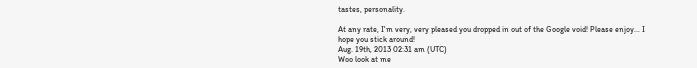tastes, personality.

At any rate, I'm very, very pleased you dropped in out of the Google void! Please enjoy... I hope you stick around!
Aug. 19th, 2013 02:31 am (UTC)
Woo look at me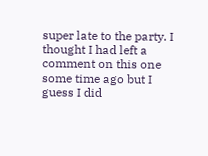super late to the party. I thought I had left a comment on this one some time ago but I guess I did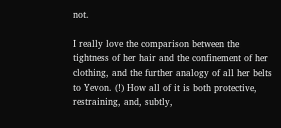not.

I really love the comparison between the tightness of her hair and the confinement of her clothing, and the further analogy of all her belts to Yevon. (!) How all of it is both protective, restraining, and, subtly,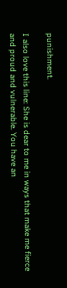punishment.

I also love this line: She is dear to me in ways that make me fierce and proud and vulnerable. You have an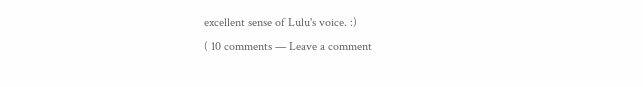excellent sense of Lulu's voice. :)
( 10 comments — Leave a comment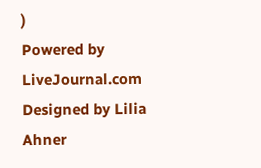)
Powered by LiveJournal.com
Designed by Lilia Ahner